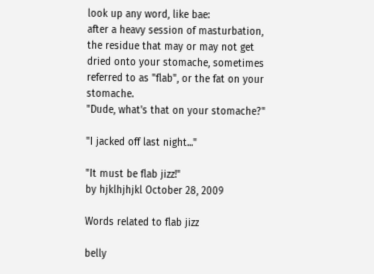look up any word, like bae:
after a heavy session of masturbation, the residue that may or may not get dried onto your stomache, sometimes referred to as "flab", or the fat on your stomache.
"Dude, what's that on your stomache?"

"I jacked off last night..."

"It must be flab jizz!"
by hjklhjhjkl October 28, 2009

Words related to flab jizz

belly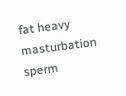fat heavy masturbation sperm